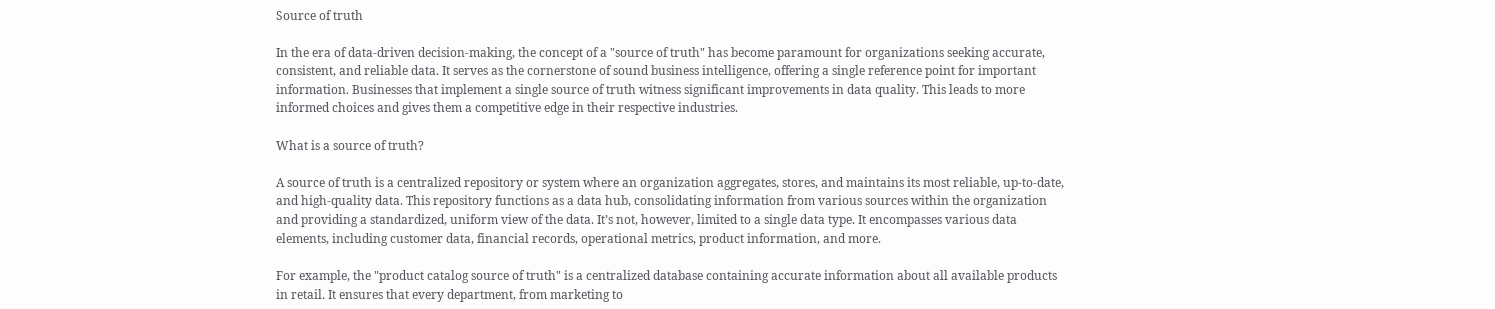Source of truth

In the era of data-driven decision-making, the concept of a "source of truth" has become paramount for organizations seeking accurate, consistent, and reliable data. It serves as the cornerstone of sound business intelligence, offering a single reference point for important information. Businesses that implement a single source of truth witness significant improvements in data quality. This leads to more informed choices and gives them a competitive edge in their respective industries.

What is a source of truth?

A source of truth is a centralized repository or system where an organization aggregates, stores, and maintains its most reliable, up-to-date, and high-quality data. This repository functions as a data hub, consolidating information from various sources within the organization and providing a standardized, uniform view of the data. It’s not, however, limited to a single data type. It encompasses various data elements, including customer data, financial records, operational metrics, product information, and more.

For example, the "product catalog source of truth" is a centralized database containing accurate information about all available products in retail. It ensures that every department, from marketing to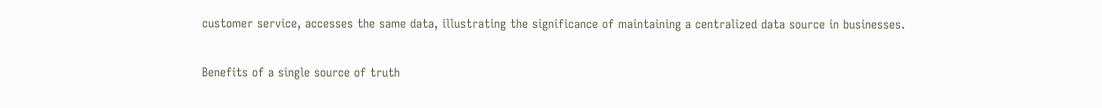customer service, accesses the same data, illustrating the significance of maintaining a centralized data source in businesses.

Benefits of a single source of truth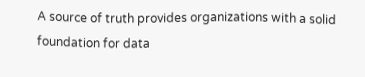A source of truth provides organizations with a solid foundation for data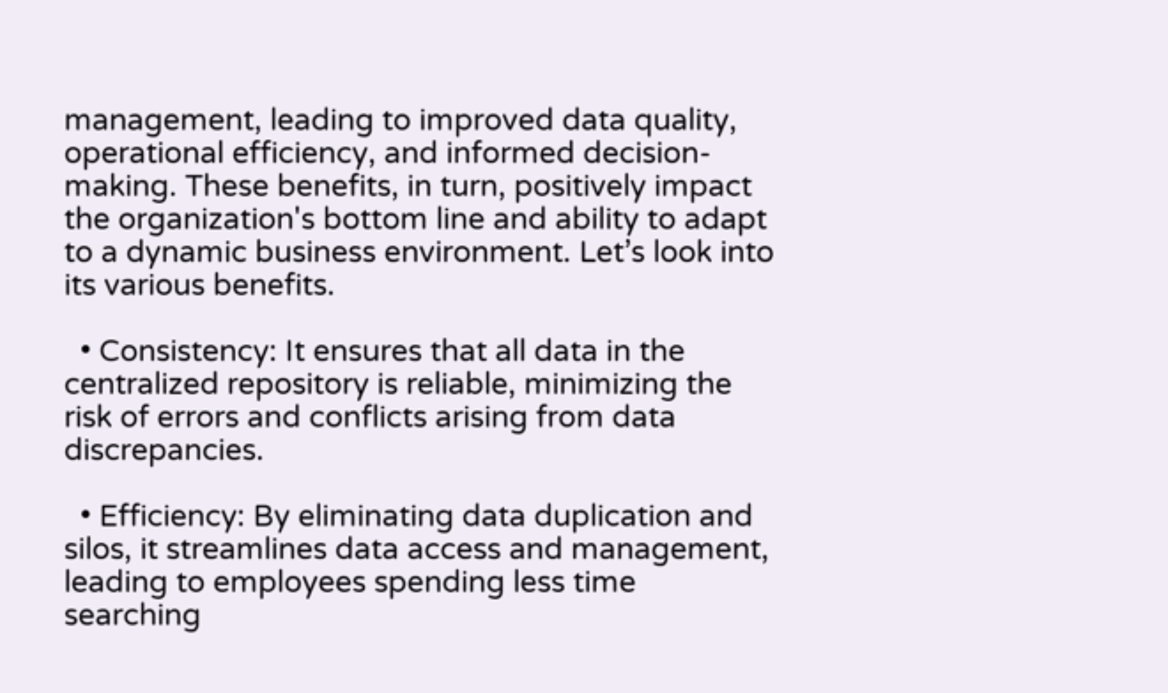management, leading to improved data quality, operational efficiency, and informed decision-making. These benefits, in turn, positively impact the organization's bottom line and ability to adapt to a dynamic business environment. Let’s look into its various benefits.

  • Consistency: It ensures that all data in the centralized repository is reliable, minimizing the risk of errors and conflicts arising from data discrepancies.

  • Efficiency: By eliminating data duplication and silos, it streamlines data access and management, leading to employees spending less time searching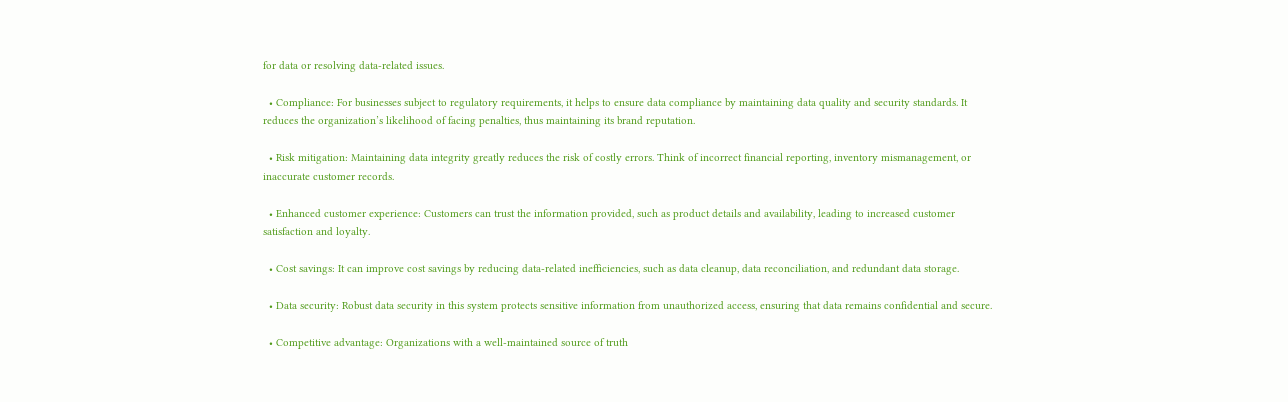for data or resolving data-related issues.

  • Compliance: For businesses subject to regulatory requirements, it helps to ensure data compliance by maintaining data quality and security standards. It reduces the organization’s likelihood of facing penalties, thus maintaining its brand reputation.

  • Risk mitigation: Maintaining data integrity greatly reduces the risk of costly errors. Think of incorrect financial reporting, inventory mismanagement, or inaccurate customer records.

  • Enhanced customer experience: Customers can trust the information provided, such as product details and availability, leading to increased customer satisfaction and loyalty.

  • Cost savings: It can improve cost savings by reducing data-related inefficiencies, such as data cleanup, data reconciliation, and redundant data storage.

  • Data security: Robust data security in this system protects sensitive information from unauthorized access, ensuring that data remains confidential and secure.

  • Competitive advantage: Organizations with a well-maintained source of truth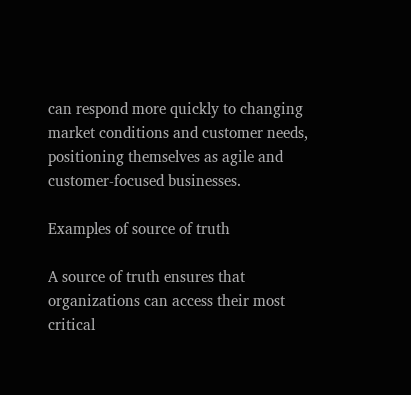can respond more quickly to changing market conditions and customer needs, positioning themselves as agile and customer-focused businesses.

Examples of source of truth

A source of truth ensures that organizations can access their most critical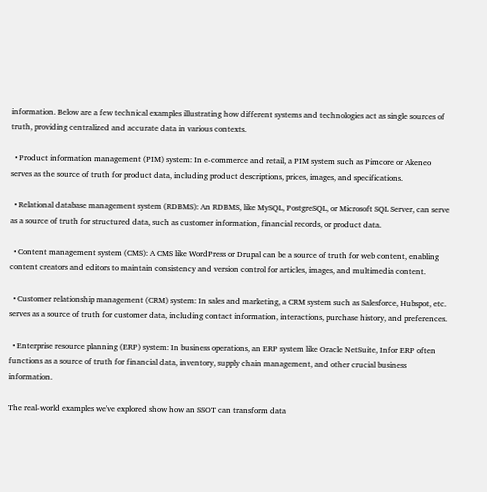information. Below are a few technical examples illustrating how different systems and technologies act as single sources of truth, providing centralized and accurate data in various contexts.

  • Product information management (PIM) system: In e-commerce and retail, a PIM system such as Pimcore or Akeneo serves as the source of truth for product data, including product descriptions, prices, images, and specifications.

  • Relational database management system (RDBMS): An RDBMS, like MySQL, PostgreSQL, or Microsoft SQL Server, can serve as a source of truth for structured data, such as customer information, financial records, or product data.

  • Content management system (CMS): A CMS like WordPress or Drupal can be a source of truth for web content, enabling content creators and editors to maintain consistency and version control for articles, images, and multimedia content.

  • Customer relationship management (CRM) system: In sales and marketing, a CRM system such as Salesforce, Hubspot, etc. serves as a source of truth for customer data, including contact information, interactions, purchase history, and preferences.

  • Enterprise resource planning (ERP) system: In business operations, an ERP system like Oracle NetSuite, Infor ERP often functions as a source of truth for financial data, inventory, supply chain management, and other crucial business information.

The real-world examples we've explored show how an SSOT can transform data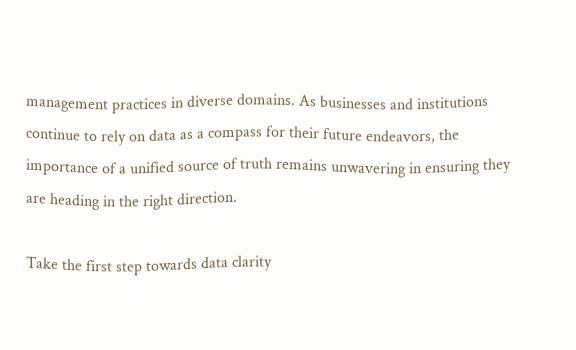management practices in diverse domains. As businesses and institutions continue to rely on data as a compass for their future endeavors, the importance of a unified source of truth remains unwavering in ensuring they are heading in the right direction.

Take the first step towards data clarity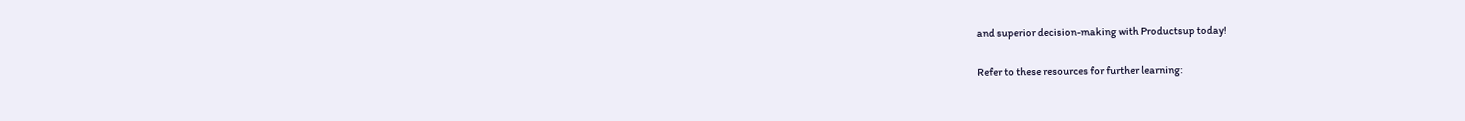and superior decision-making with Productsup today!

Refer to these resources for further learning: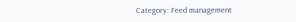Category: Feed management